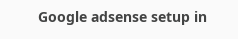Google adsense setup in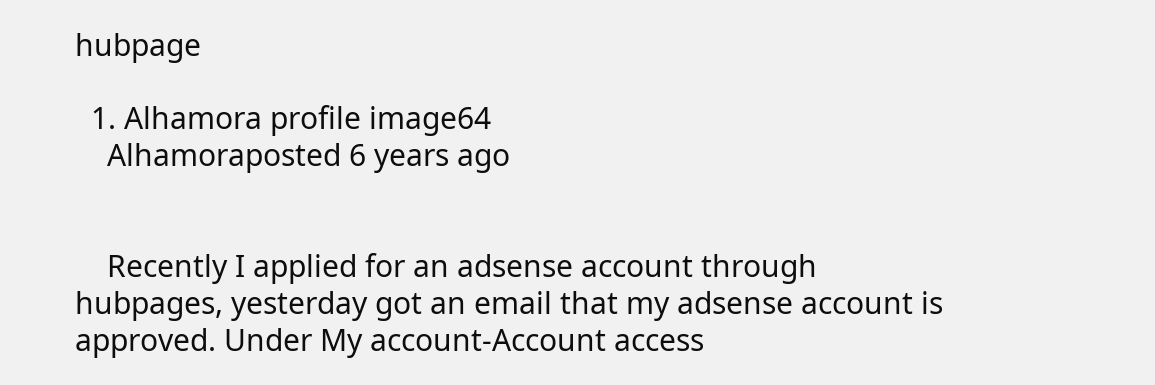hubpage

  1. Alhamora profile image64
    Alhamoraposted 6 years ago


    Recently I applied for an adsense account through hubpages, yesterday got an email that my adsense account is approved. Under My account-Account access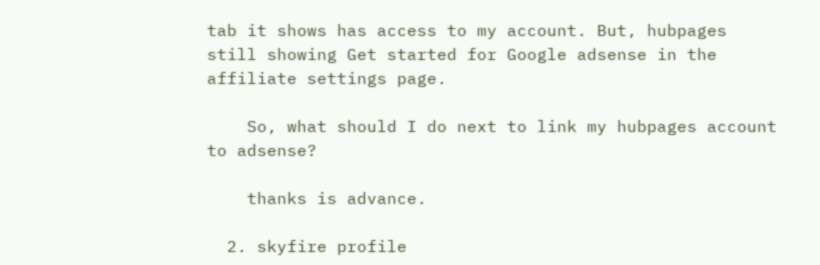tab it shows has access to my account. But, hubpages still showing Get started for Google adsense in the affiliate settings page.

    So, what should I do next to link my hubpages account to adsense?

    thanks is advance.

  2. skyfire profile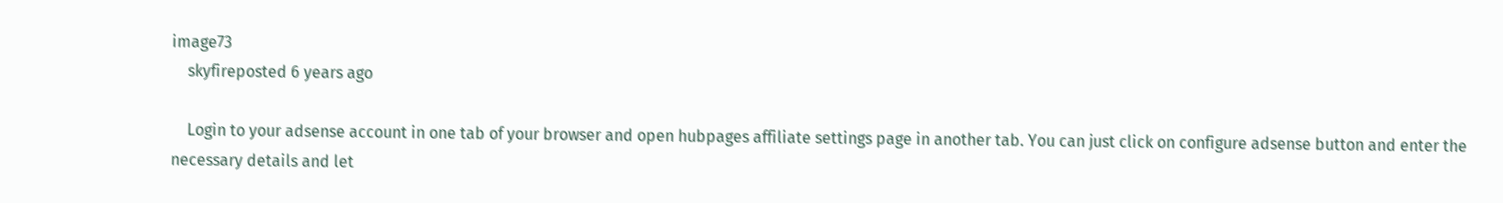image73
    skyfireposted 6 years ago

    Login to your adsense account in one tab of your browser and open hubpages affiliate settings page in another tab. You can just click on configure adsense button and enter the necessary details and let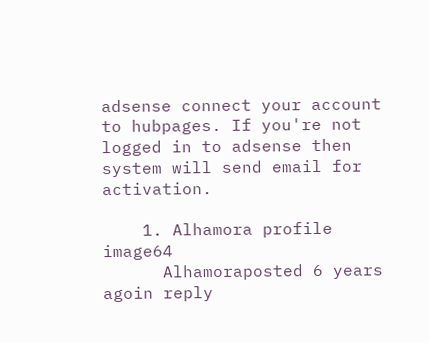adsense connect your account to hubpages. If you're not logged in to adsense then system will send email for activation.

    1. Alhamora profile image64
      Alhamoraposted 6 years agoin reply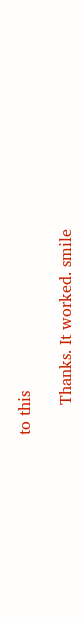to this

      Thanks. It worked. smile